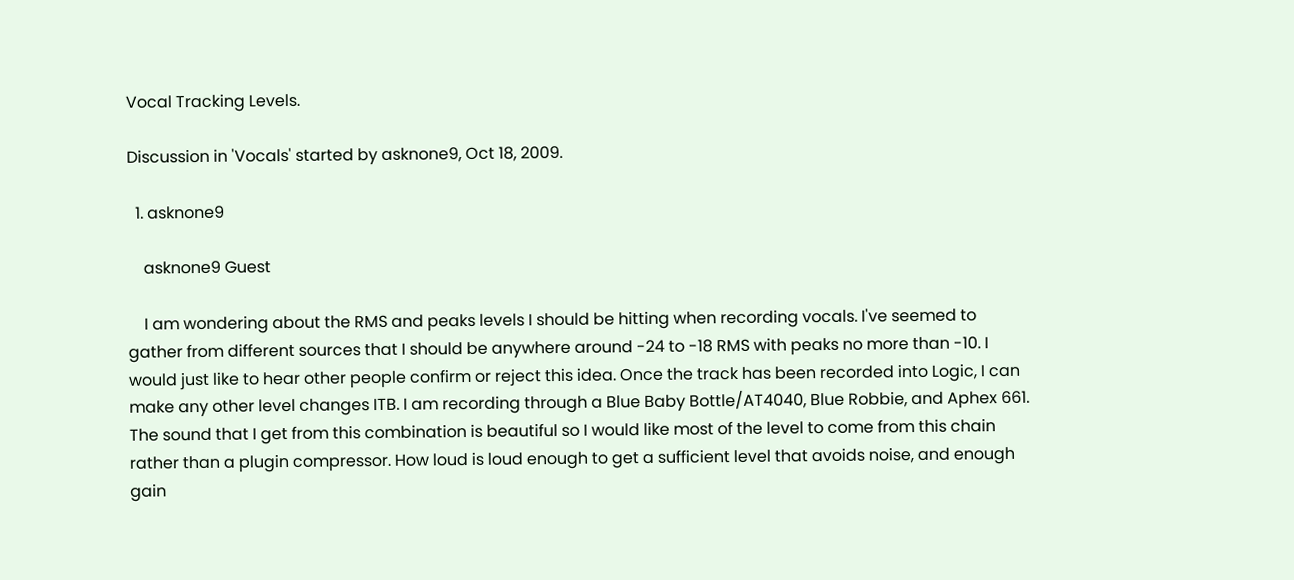Vocal Tracking Levels.

Discussion in 'Vocals' started by asknone9, Oct 18, 2009.

  1. asknone9

    asknone9 Guest

    I am wondering about the RMS and peaks levels I should be hitting when recording vocals. I've seemed to gather from different sources that I should be anywhere around -24 to -18 RMS with peaks no more than -10. I would just like to hear other people confirm or reject this idea. Once the track has been recorded into Logic, I can make any other level changes ITB. I am recording through a Blue Baby Bottle/AT4040, Blue Robbie, and Aphex 661. The sound that I get from this combination is beautiful so I would like most of the level to come from this chain rather than a plugin compressor. How loud is loud enough to get a sufficient level that avoids noise, and enough gain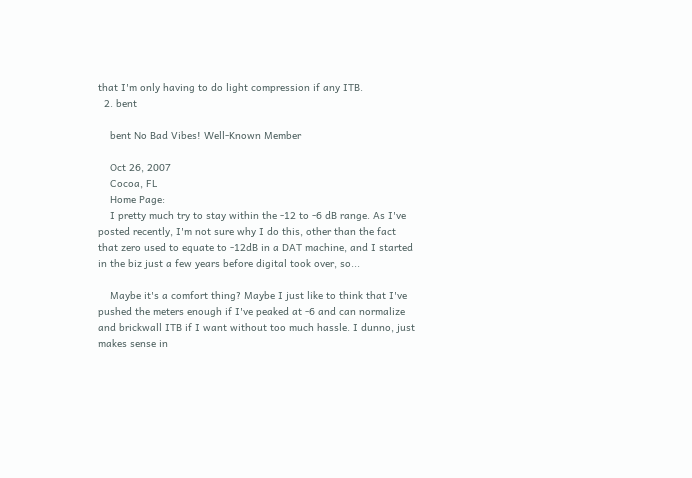that I'm only having to do light compression if any ITB.
  2. bent

    bent No Bad Vibes! Well-Known Member

    Oct 26, 2007
    Cocoa, FL
    Home Page:
    I pretty much try to stay within the -12 to -6 dB range. As I've posted recently, I'm not sure why I do this, other than the fact that zero used to equate to -12dB in a DAT machine, and I started in the biz just a few years before digital took over, so...

    Maybe it's a comfort thing? Maybe I just like to think that I've pushed the meters enough if I've peaked at -6 and can normalize and brickwall ITB if I want without too much hassle. I dunno, just makes sense in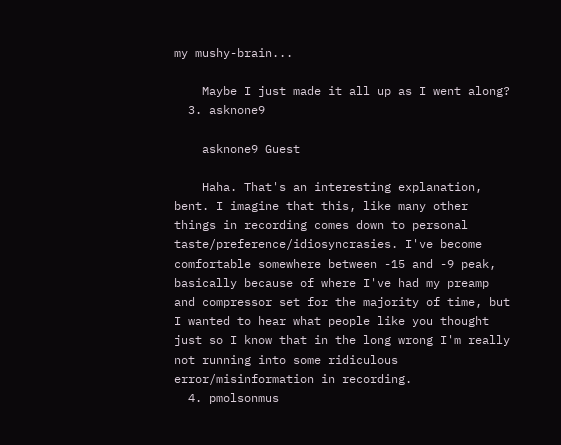my mushy-brain...

    Maybe I just made it all up as I went along?
  3. asknone9

    asknone9 Guest

    Haha. That's an interesting explanation, bent. I imagine that this, like many other things in recording comes down to personal taste/preference/idiosyncrasies. I've become comfortable somewhere between -15 and -9 peak, basically because of where I've had my preamp and compressor set for the majority of time, but I wanted to hear what people like you thought just so I know that in the long wrong I'm really not running into some ridiculous error/misinformation in recording.
  4. pmolsonmus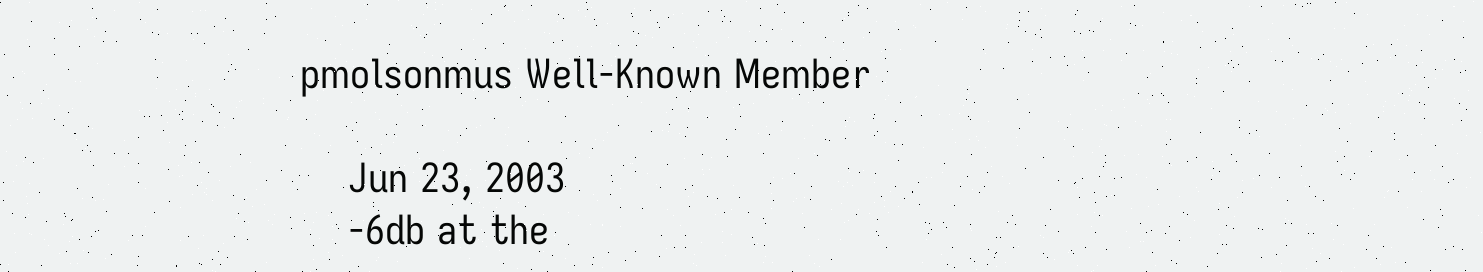pmolsonmus Well-Known Member

    Jun 23, 2003
    -6db at the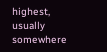highest, usually somewhere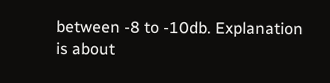between -8 to -10db. Explanation is about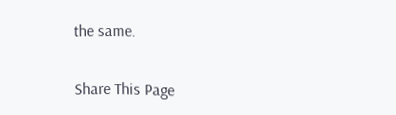the same.


Share This Page